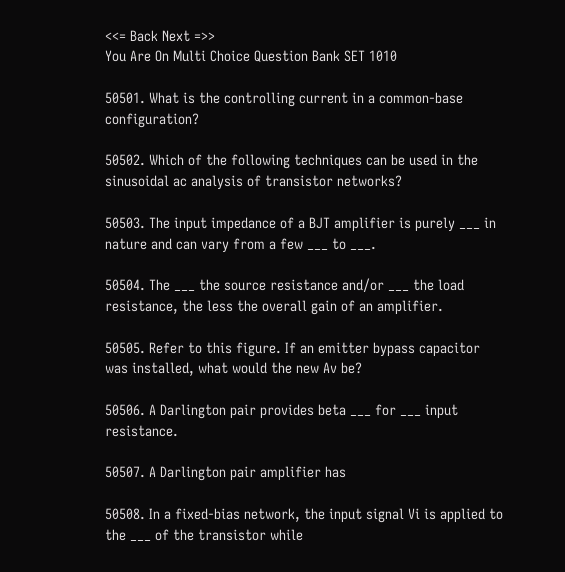<<= Back Next =>>
You Are On Multi Choice Question Bank SET 1010

50501. What is the controlling current in a common-base configuration?

50502. Which of the following techniques can be used in the sinusoidal ac analysis of transistor networks?

50503. The input impedance of a BJT amplifier is purely ___ in nature and can vary from a few ___ to ___.

50504. The ___ the source resistance and/or ___ the load resistance, the less the overall gain of an amplifier.

50505. Refer to this figure. If an emitter bypass capacitor was installed, what would the new Av be?

50506. A Darlington pair provides beta ___ for ___ input resistance.

50507. A Darlington pair amplifier has

50508. In a fixed-bias network, the input signal Vi is applied to the ___ of the transistor while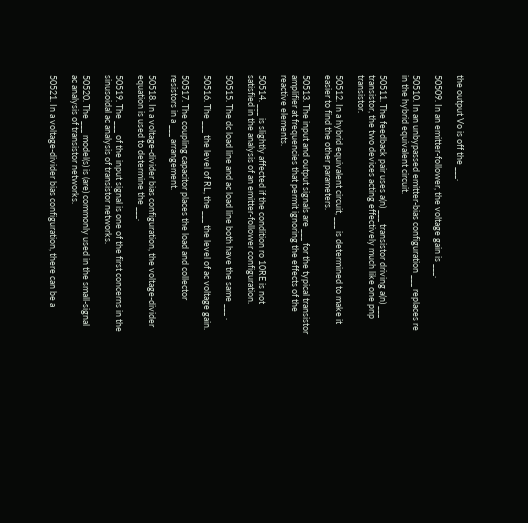the output Vo is off the ___.

50509. In an emitter-follower, the voltage gain is ___.

50510. In an unbypassed emitter-bias configuration ___ replaces re in the hybrid equivalent circuit.

50511. The feedback pair uses a(n) ___ transistor driving a(n) ___ transistor, the two devices acting effectively much like one pnp transistor.

50512. In a hybrid equivalent circuit, ___ is determined to make it easier to find the other parameters.

50513. The input and output signals are ___ for the typical transistor amplifier at frequencies that permit ignoring the effects of the reactive elements.

50514. ___ is slightly affected if the condition ro 10RE is not satisfied in the analysis of an emitter-follower configuration.

50515. The dc load line and ac load line both have the same ___ .

50516. The ___ the level of RL, the ___ the level of ac voltage gain.

50517. The coupling capacitor places the load and collector resistors in a ___ arrangement.

50518. In a voltage-divider bias configuration, the voltage-divider equation is used to determine the ___.

50519. The ___ of the input signal is one of the first concerns in the sinusoidal ac analysis of transistor networks.

50520. The ___ model(s) is (are) commonly used in the small-signal ac analysis of transistor networks.

50521. In a voltage-divider bias configuration, there can be a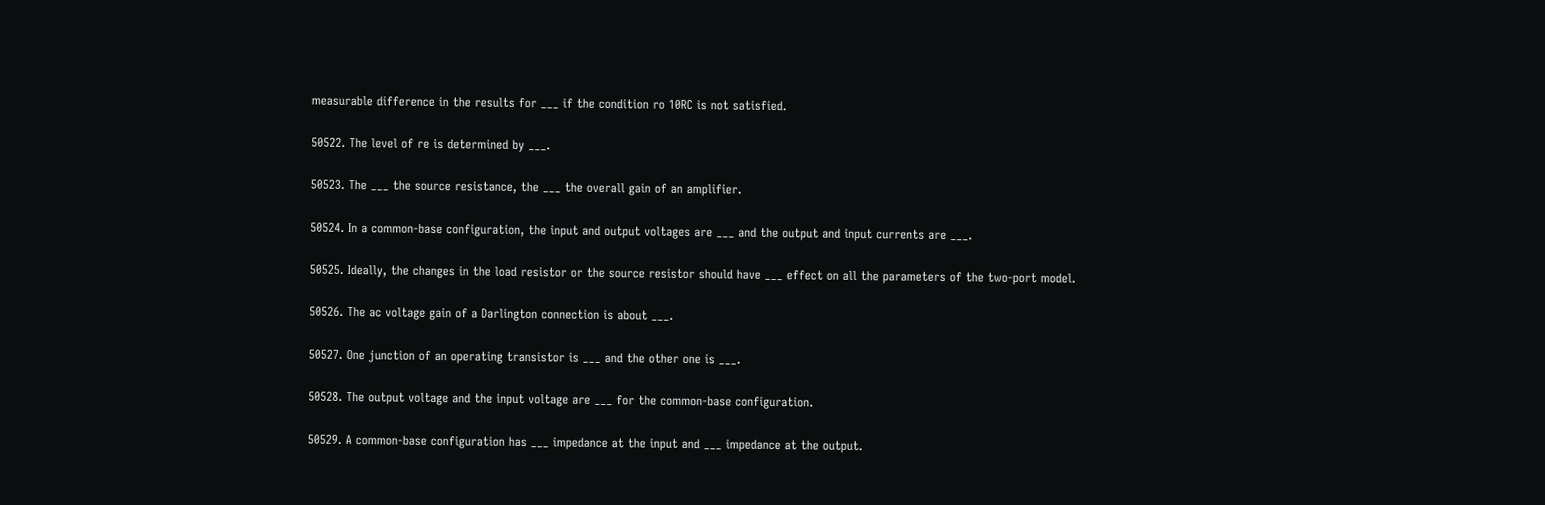measurable difference in the results for ___ if the condition ro 10RC is not satisfied.

50522. The level of re is determined by ___.

50523. The ___ the source resistance, the ___ the overall gain of an amplifier.

50524. In a common-base configuration, the input and output voltages are ___ and the output and input currents are ___.

50525. Ideally, the changes in the load resistor or the source resistor should have ___ effect on all the parameters of the two-port model.

50526. The ac voltage gain of a Darlington connection is about ___.

50527. One junction of an operating transistor is ___ and the other one is ___.

50528. The output voltage and the input voltage are ___ for the common-base configuration.

50529. A common-base configuration has ___ impedance at the input and ___ impedance at the output.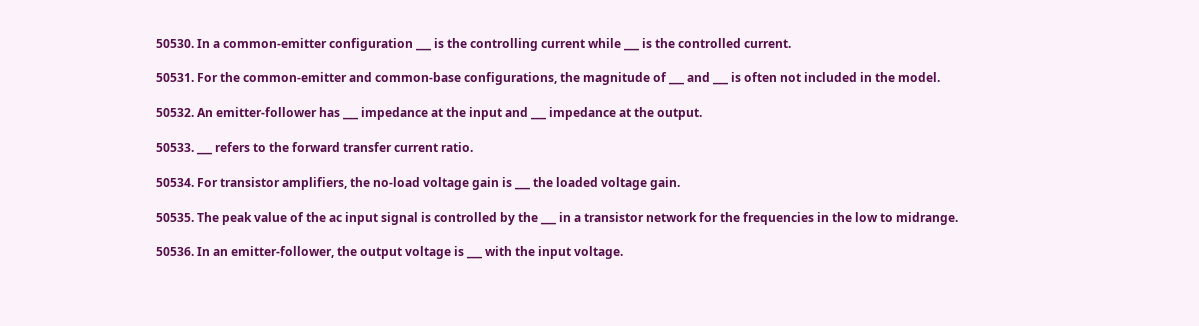50530. In a common-emitter configuration ___ is the controlling current while ___ is the controlled current.

50531. For the common-emitter and common-base configurations, the magnitude of ___ and ___ is often not included in the model.

50532. An emitter-follower has ___ impedance at the input and ___ impedance at the output.

50533. ___ refers to the forward transfer current ratio.

50534. For transistor amplifiers, the no-load voltage gain is ___ the loaded voltage gain.

50535. The peak value of the ac input signal is controlled by the ___ in a transistor network for the frequencies in the low to midrange.

50536. In an emitter-follower, the output voltage is ___ with the input voltage.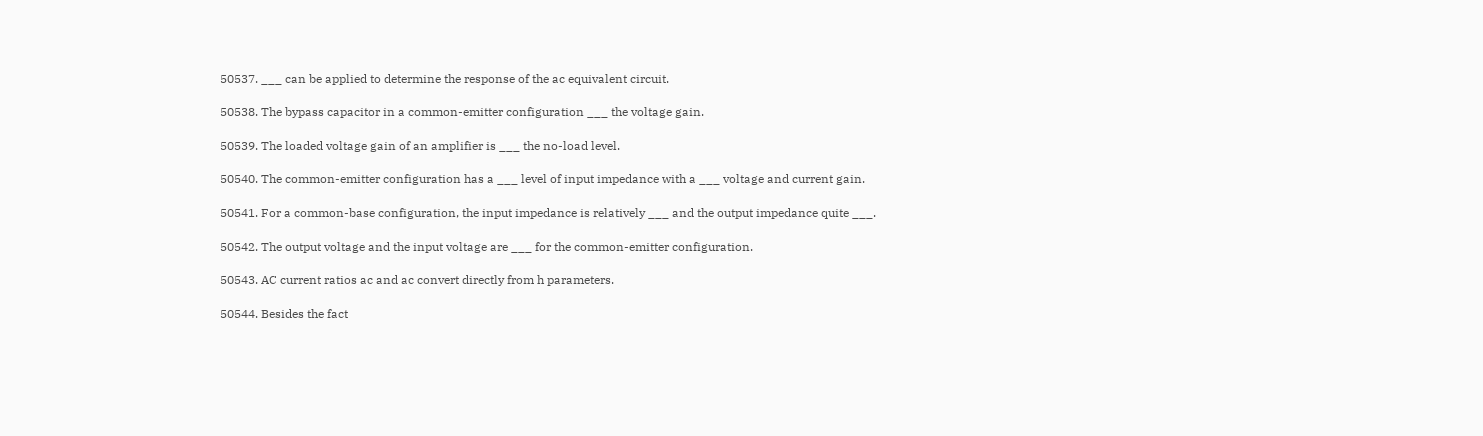50537. ___ can be applied to determine the response of the ac equivalent circuit.

50538. The bypass capacitor in a common-emitter configuration ___ the voltage gain.

50539. The loaded voltage gain of an amplifier is ___ the no-load level.

50540. The common-emitter configuration has a ___ level of input impedance with a ___ voltage and current gain.

50541. For a common-base configuration, the input impedance is relatively ___ and the output impedance quite ___.

50542. The output voltage and the input voltage are ___ for the common-emitter configuration.

50543. AC current ratios ac and ac convert directly from h parameters.

50544. Besides the fact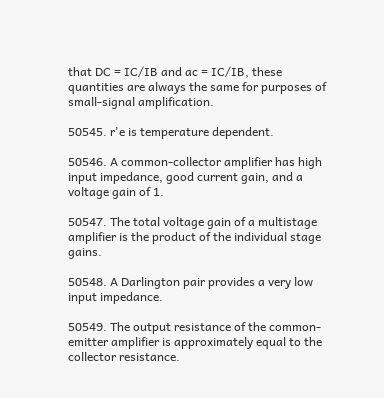that DC = IC/IB and ac = IC/IB, these quantities are always the same for purposes of small-signal amplification.

50545. r'e is temperature dependent.

50546. A common-collector amplifier has high input impedance, good current gain, and a voltage gain of 1.

50547. The total voltage gain of a multistage amplifier is the product of the individual stage gains.

50548. A Darlington pair provides a very low input impedance.

50549. The output resistance of the common-emitter amplifier is approximately equal to the collector resistance.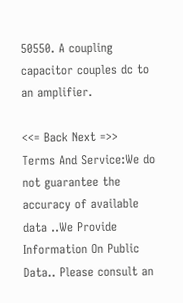50550. A coupling capacitor couples dc to an amplifier.

<<= Back Next =>>
Terms And Service:We do not guarantee the accuracy of available data ..We Provide Information On Public Data.. Please consult an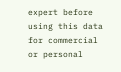expert before using this data for commercial or personal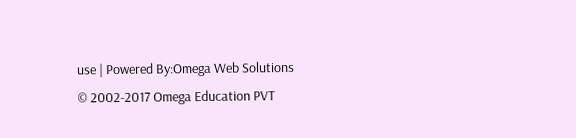use | Powered By:Omega Web Solutions
© 2002-2017 Omega Education PVT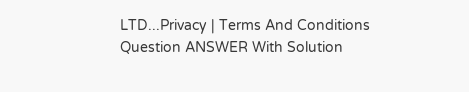LTD...Privacy | Terms And Conditions
Question ANSWER With Solution